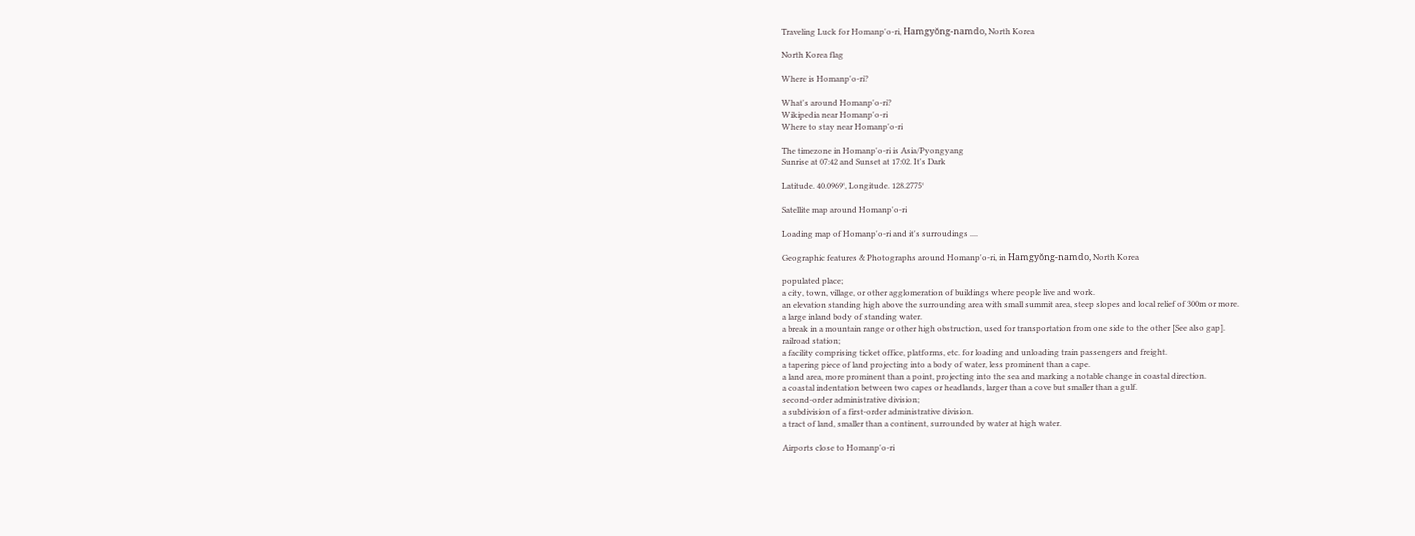Traveling Luck for Homanp'o-ri, Hamgyŏng-namdo, North Korea

North Korea flag

Where is Homanp'o-ri?

What's around Homanp'o-ri?
Wikipedia near Homanp'o-ri
Where to stay near Homanp'o-ri

The timezone in Homanp'o-ri is Asia/Pyongyang
Sunrise at 07:42 and Sunset at 17:02. It's Dark

Latitude. 40.0969°, Longitude. 128.2775°

Satellite map around Homanp'o-ri

Loading map of Homanp'o-ri and it's surroudings ....

Geographic features & Photographs around Homanp'o-ri, in Hamgyŏng-namdo, North Korea

populated place;
a city, town, village, or other agglomeration of buildings where people live and work.
an elevation standing high above the surrounding area with small summit area, steep slopes and local relief of 300m or more.
a large inland body of standing water.
a break in a mountain range or other high obstruction, used for transportation from one side to the other [See also gap].
railroad station;
a facility comprising ticket office, platforms, etc. for loading and unloading train passengers and freight.
a tapering piece of land projecting into a body of water, less prominent than a cape.
a land area, more prominent than a point, projecting into the sea and marking a notable change in coastal direction.
a coastal indentation between two capes or headlands, larger than a cove but smaller than a gulf.
second-order administrative division;
a subdivision of a first-order administrative division.
a tract of land, smaller than a continent, surrounded by water at high water.

Airports close to Homanp'o-ri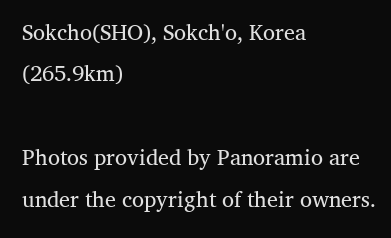Sokcho(SHO), Sokch'o, Korea (265.9km)

Photos provided by Panoramio are under the copyright of their owners.